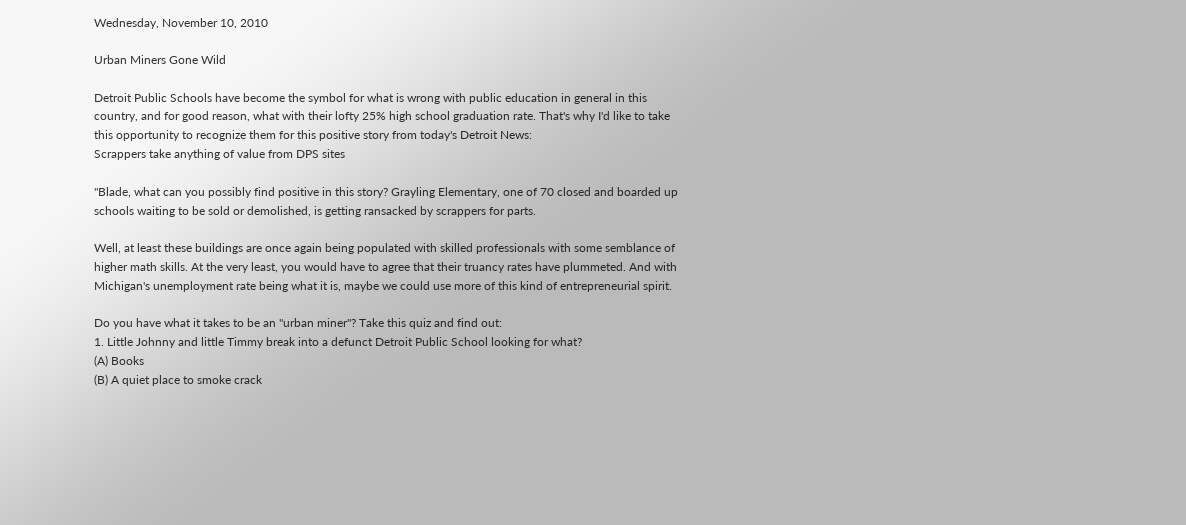Wednesday, November 10, 2010

Urban Miners Gone Wild

Detroit Public Schools have become the symbol for what is wrong with public education in general in this country, and for good reason, what with their lofty 25% high school graduation rate. That's why I'd like to take this opportunity to recognize them for this positive story from today's Detroit News:
Scrappers take anything of value from DPS sites

"Blade, what can you possibly find positive in this story? Grayling Elementary, one of 70 closed and boarded up schools waiting to be sold or demolished, is getting ransacked by scrappers for parts.

Well, at least these buildings are once again being populated with skilled professionals with some semblance of higher math skills. At the very least, you would have to agree that their truancy rates have plummeted. And with Michigan's unemployment rate being what it is, maybe we could use more of this kind of entrepreneurial spirit.

Do you have what it takes to be an "urban miner"? Take this quiz and find out:
1. Little Johnny and little Timmy break into a defunct Detroit Public School looking for what?
(A) Books
(B) A quiet place to smoke crack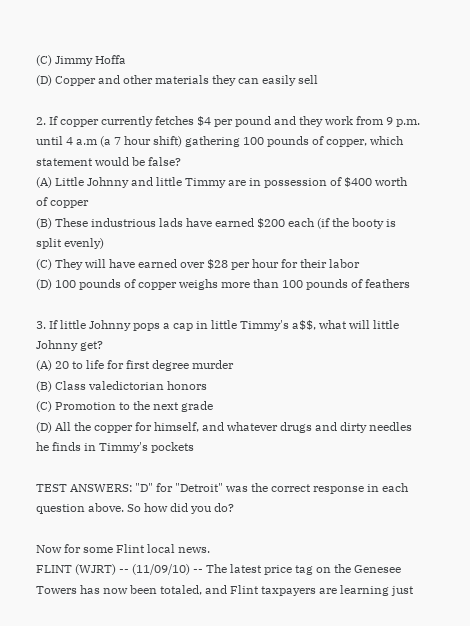(C) Jimmy Hoffa
(D) Copper and other materials they can easily sell

2. If copper currently fetches $4 per pound and they work from 9 p.m. until 4 a.m (a 7 hour shift) gathering 100 pounds of copper, which statement would be false?
(A) Little Johnny and little Timmy are in possession of $400 worth of copper
(B) These industrious lads have earned $200 each (if the booty is split evenly)
(C) They will have earned over $28 per hour for their labor
(D) 100 pounds of copper weighs more than 100 pounds of feathers

3. If little Johnny pops a cap in little Timmy's a$$, what will little Johnny get?
(A) 20 to life for first degree murder
(B) Class valedictorian honors
(C) Promotion to the next grade
(D) All the copper for himself, and whatever drugs and dirty needles he finds in Timmy's pockets

TEST ANSWERS: "D" for "Detroit" was the correct response in each question above. So how did you do?

Now for some Flint local news.
FLINT (WJRT) -- (11/09/10) -- The latest price tag on the Genesee Towers has now been totaled, and Flint taxpayers are learning just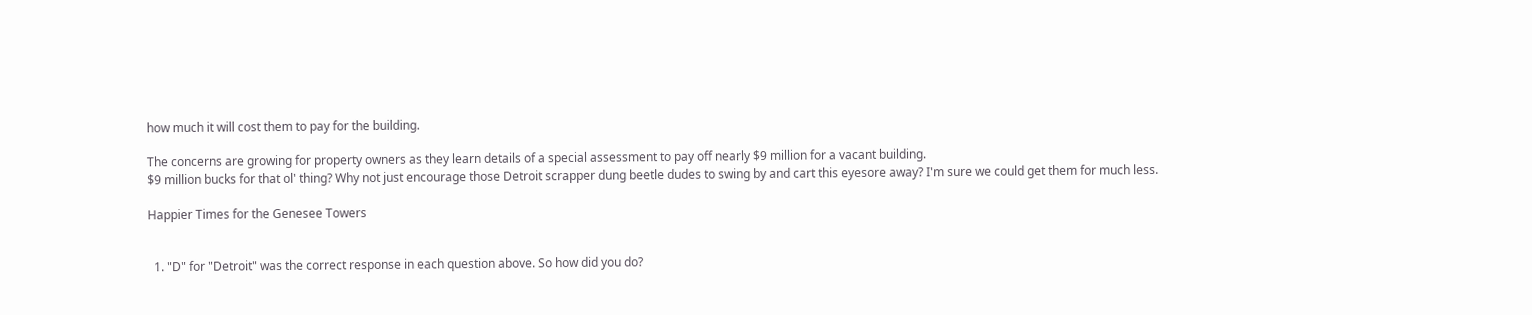how much it will cost them to pay for the building.

The concerns are growing for property owners as they learn details of a special assessment to pay off nearly $9 million for a vacant building.
$9 million bucks for that ol' thing? Why not just encourage those Detroit scrapper dung beetle dudes to swing by and cart this eyesore away? I'm sure we could get them for much less.

Happier Times for the Genesee Towers


  1. "D" for "Detroit" was the correct response in each question above. So how did you do?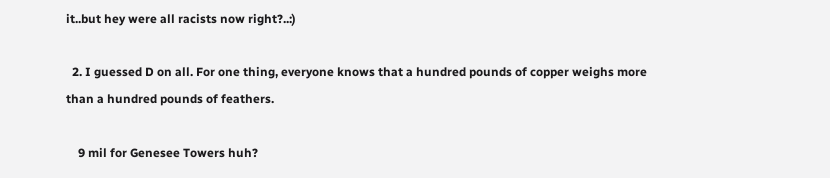it..but hey were all racists now right?..:)

  2. I guessed D on all. For one thing, everyone knows that a hundred pounds of copper weighs more than a hundred pounds of feathers.

    9 mil for Genesee Towers huh?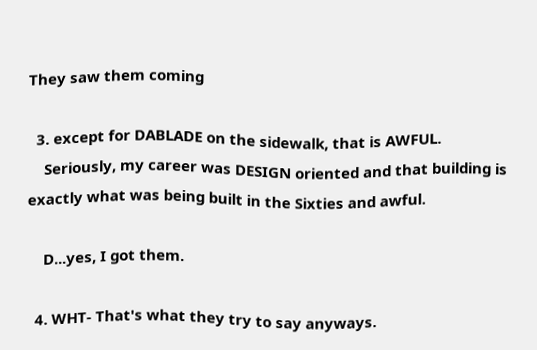They saw them coming

  3. except for DABLADE on the sidewalk, that is AWFUL.
    Seriously, my career was DESIGN oriented and that building is exactly what was being built in the Sixties and awful.

    D...yes, I got them.

  4. WHT- That's what they try to say anyways.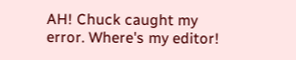AH! Chuck caught my error. Where's my editor!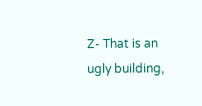Z- That is an ugly building,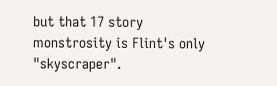but that 17 story monstrosity is Flint's only "skyscraper".